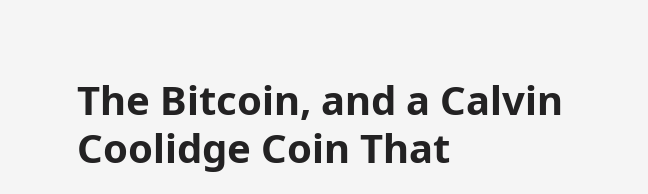The Bitcoin, and a Calvin Coolidge Coin That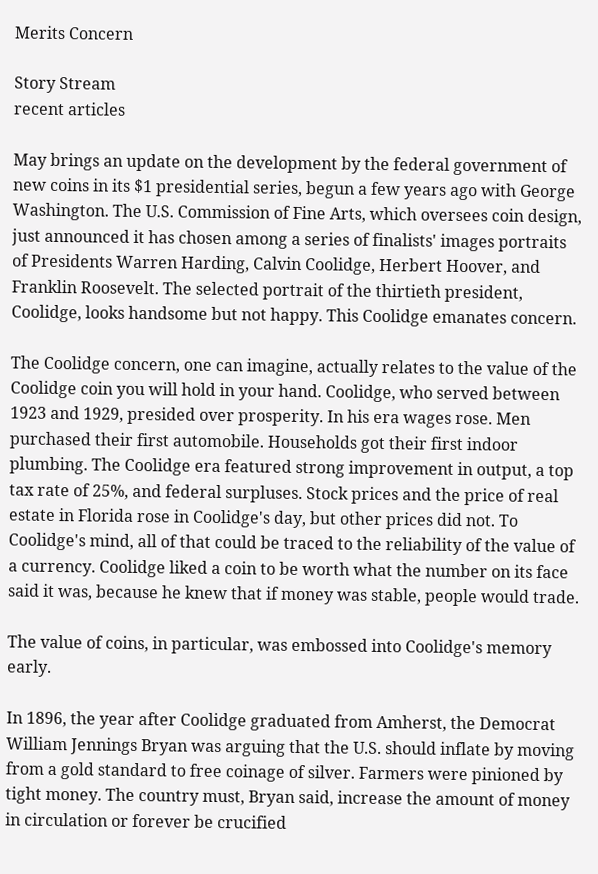Merits Concern

Story Stream
recent articles

May brings an update on the development by the federal government of new coins in its $1 presidential series, begun a few years ago with George Washington. The U.S. Commission of Fine Arts, which oversees coin design, just announced it has chosen among a series of finalists' images portraits of Presidents Warren Harding, Calvin Coolidge, Herbert Hoover, and Franklin Roosevelt. The selected portrait of the thirtieth president, Coolidge, looks handsome but not happy. This Coolidge emanates concern.

The Coolidge concern, one can imagine, actually relates to the value of the Coolidge coin you will hold in your hand. Coolidge, who served between 1923 and 1929, presided over prosperity. In his era wages rose. Men purchased their first automobile. Households got their first indoor plumbing. The Coolidge era featured strong improvement in output, a top tax rate of 25%, and federal surpluses. Stock prices and the price of real estate in Florida rose in Coolidge's day, but other prices did not. To Coolidge's mind, all of that could be traced to the reliability of the value of a currency. Coolidge liked a coin to be worth what the number on its face said it was, because he knew that if money was stable, people would trade.

The value of coins, in particular, was embossed into Coolidge's memory early.

In 1896, the year after Coolidge graduated from Amherst, the Democrat William Jennings Bryan was arguing that the U.S. should inflate by moving from a gold standard to free coinage of silver. Farmers were pinioned by tight money. The country must, Bryan said, increase the amount of money in circulation or forever be crucified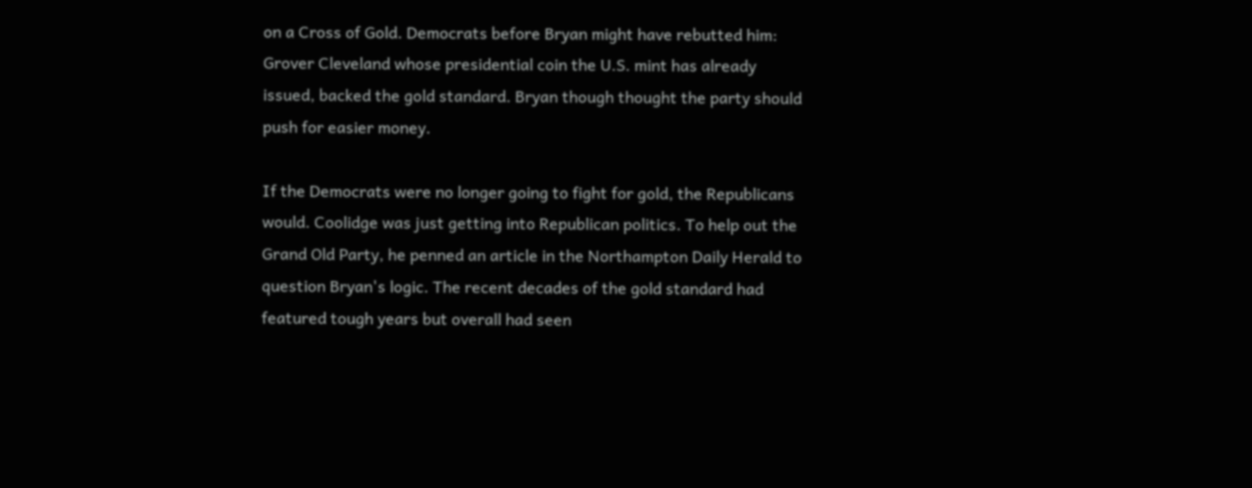on a Cross of Gold. Democrats before Bryan might have rebutted him: Grover Cleveland whose presidential coin the U.S. mint has already issued, backed the gold standard. Bryan though thought the party should push for easier money.

If the Democrats were no longer going to fight for gold, the Republicans would. Coolidge was just getting into Republican politics. To help out the Grand Old Party, he penned an article in the Northampton Daily Herald to question Bryan's logic. The recent decades of the gold standard had featured tough years but overall had seen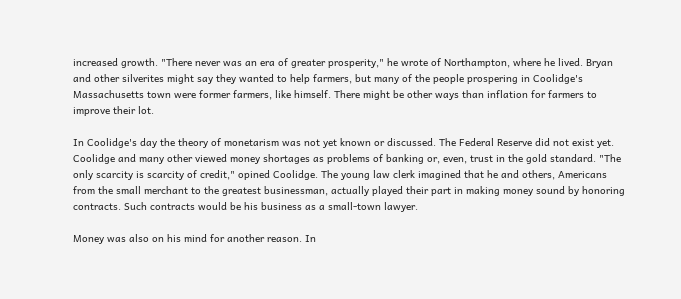increased growth. "There never was an era of greater prosperity," he wrote of Northampton, where he lived. Bryan and other silverites might say they wanted to help farmers, but many of the people prospering in Coolidge's Massachusetts town were former farmers, like himself. There might be other ways than inflation for farmers to improve their lot.

In Coolidge's day the theory of monetarism was not yet known or discussed. The Federal Reserve did not exist yet. Coolidge and many other viewed money shortages as problems of banking or, even, trust in the gold standard. "The only scarcity is scarcity of credit," opined Coolidge. The young law clerk imagined that he and others, Americans from the small merchant to the greatest businessman, actually played their part in making money sound by honoring contracts. Such contracts would be his business as a small-town lawyer.

Money was also on his mind for another reason. In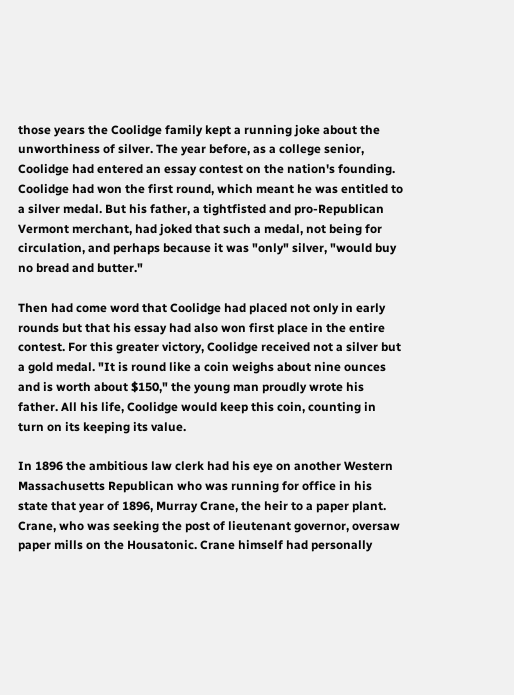those years the Coolidge family kept a running joke about the unworthiness of silver. The year before, as a college senior, Coolidge had entered an essay contest on the nation's founding. Coolidge had won the first round, which meant he was entitled to a silver medal. But his father, a tightfisted and pro-Republican Vermont merchant, had joked that such a medal, not being for circulation, and perhaps because it was "only" silver, "would buy no bread and butter."

Then had come word that Coolidge had placed not only in early rounds but that his essay had also won first place in the entire contest. For this greater victory, Coolidge received not a silver but a gold medal. "It is round like a coin weighs about nine ounces and is worth about $150," the young man proudly wrote his father. All his life, Coolidge would keep this coin, counting in turn on its keeping its value.

In 1896 the ambitious law clerk had his eye on another Western Massachusetts Republican who was running for office in his state that year of 1896, Murray Crane, the heir to a paper plant. Crane, who was seeking the post of lieutenant governor, oversaw paper mills on the Housatonic. Crane himself had personally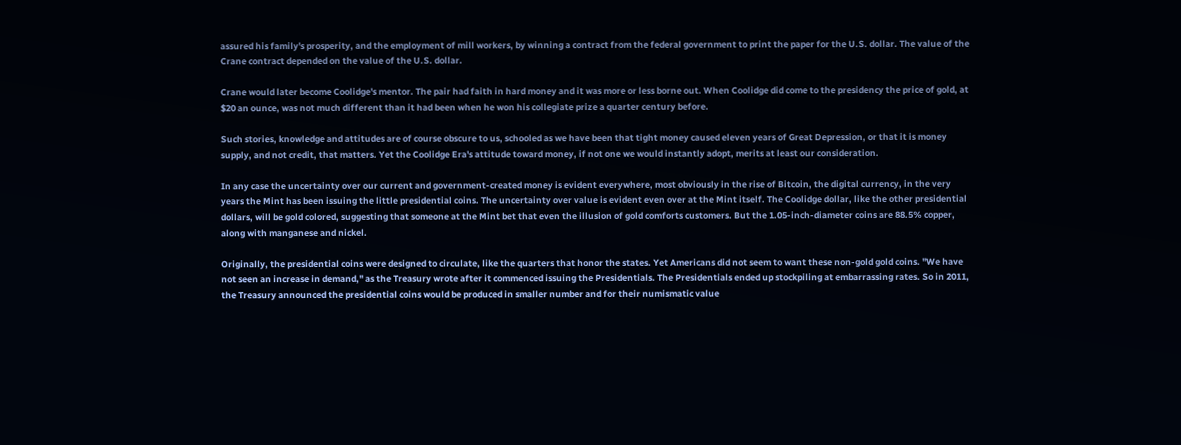assured his family's prosperity, and the employment of mill workers, by winning a contract from the federal government to print the paper for the U.S. dollar. The value of the Crane contract depended on the value of the U.S. dollar.

Crane would later become Coolidge's mentor. The pair had faith in hard money and it was more or less borne out. When Coolidge did come to the presidency the price of gold, at $20 an ounce, was not much different than it had been when he won his collegiate prize a quarter century before.

Such stories, knowledge and attitudes are of course obscure to us, schooled as we have been that tight money caused eleven years of Great Depression, or that it is money supply, and not credit, that matters. Yet the Coolidge Era's attitude toward money, if not one we would instantly adopt, merits at least our consideration.

In any case the uncertainty over our current and government-created money is evident everywhere, most obviously in the rise of Bitcoin, the digital currency, in the very years the Mint has been issuing the little presidential coins. The uncertainty over value is evident even over at the Mint itself. The Coolidge dollar, like the other presidential dollars, will be gold colored, suggesting that someone at the Mint bet that even the illusion of gold comforts customers. But the 1.05-inch-diameter coins are 88.5% copper, along with manganese and nickel.

Originally, the presidential coins were designed to circulate, like the quarters that honor the states. Yet Americans did not seem to want these non-gold gold coins. "We have not seen an increase in demand," as the Treasury wrote after it commenced issuing the Presidentials. The Presidentials ended up stockpiling at embarrassing rates. So in 2011, the Treasury announced the presidential coins would be produced in smaller number and for their numismatic value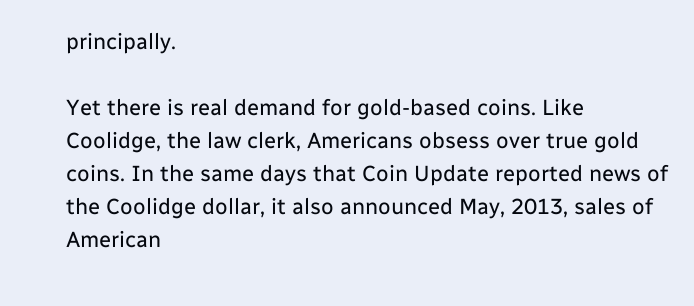principally.

Yet there is real demand for gold-based coins. Like Coolidge, the law clerk, Americans obsess over true gold coins. In the same days that Coin Update reported news of the Coolidge dollar, it also announced May, 2013, sales of American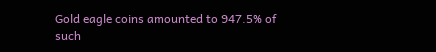Gold eagle coins amounted to 947.5% of such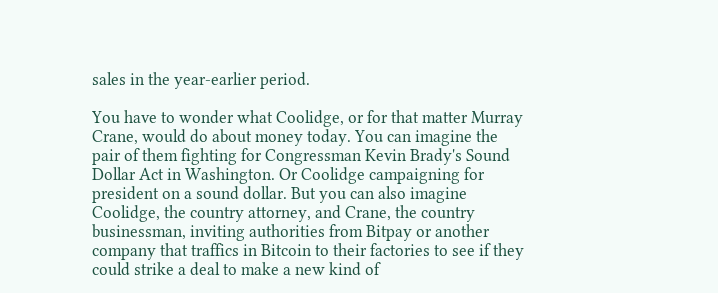sales in the year-earlier period.

You have to wonder what Coolidge, or for that matter Murray Crane, would do about money today. You can imagine the pair of them fighting for Congressman Kevin Brady's Sound Dollar Act in Washington. Or Coolidge campaigning for president on a sound dollar. But you can also imagine Coolidge, the country attorney, and Crane, the country businessman, inviting authorities from Bitpay or another company that traffics in Bitcoin to their factories to see if they could strike a deal to make a new kind of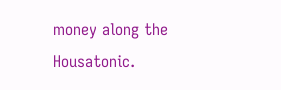money along the Housatonic.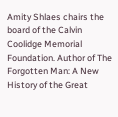Amity Shlaes chairs the board of the Calvin Coolidge Memorial Foundation. Author of The Forgotten Man: A New History of the Great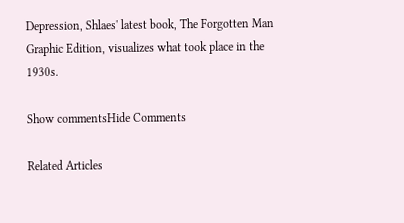Depression, Shlaes' latest book, The Forgotten Man Graphic Edition, visualizes what took place in the 1930s.

Show commentsHide Comments

Related Articles